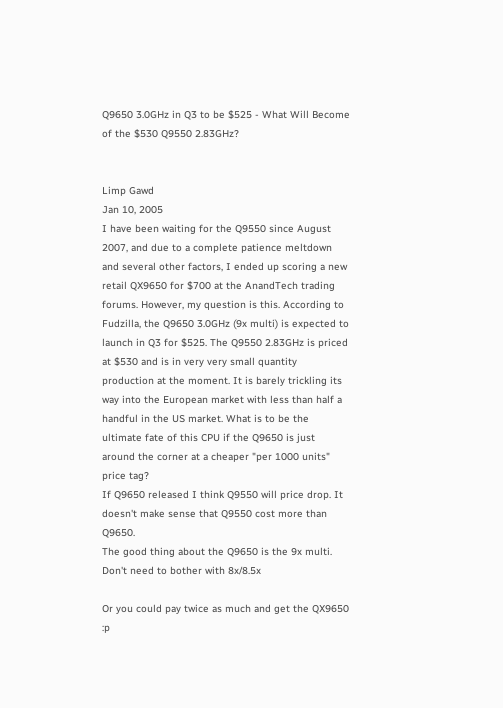Q9650 3.0GHz in Q3 to be $525 - What Will Become of the $530 Q9550 2.83GHz?


Limp Gawd
Jan 10, 2005
I have been waiting for the Q9550 since August 2007, and due to a complete patience meltdown and several other factors, I ended up scoring a new retail QX9650 for $700 at the AnandTech trading forums. However, my question is this. According to Fudzilla, the Q9650 3.0GHz (9x multi) is expected to launch in Q3 for $525. The Q9550 2.83GHz is priced at $530 and is in very very small quantity production at the moment. It is barely trickling its way into the European market with less than half a handful in the US market. What is to be the ultimate fate of this CPU if the Q9650 is just around the corner at a cheaper "per 1000 units" price tag?
If Q9650 released I think Q9550 will price drop. It doesn't make sense that Q9550 cost more than Q9650.
The good thing about the Q9650 is the 9x multi. Don't need to bother with 8x/8.5x

Or you could pay twice as much and get the QX9650 :p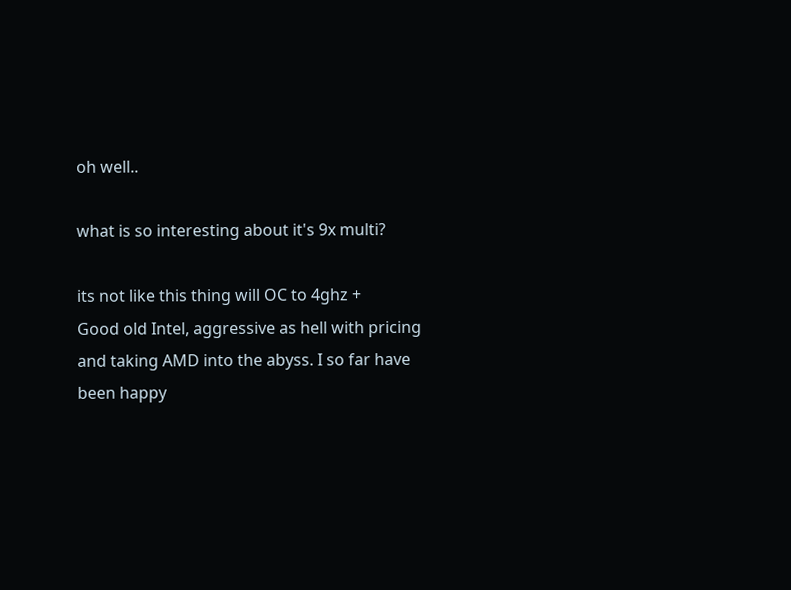oh well..

what is so interesting about it's 9x multi?

its not like this thing will OC to 4ghz +
Good old Intel, aggressive as hell with pricing and taking AMD into the abyss. I so far have been happy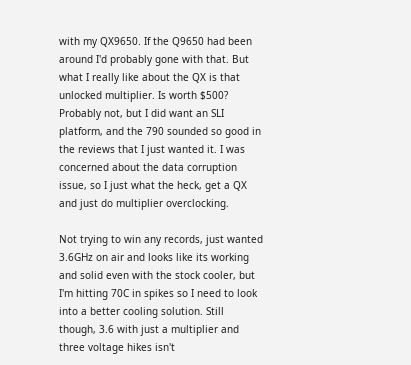with my QX9650. If the Q9650 had been around I'd probably gone with that. But what I really like about the QX is that unlocked multiplier. Is worth $500? Probably not, but I did want an SLI platform, and the 790 sounded so good in the reviews that I just wanted it. I was concerned about the data corruption issue, so I just what the heck, get a QX and just do multiplier overclocking.

Not trying to win any records, just wanted 3.6GHz on air and looks like its working and solid even with the stock cooler, but I'm hitting 70C in spikes so I need to look into a better cooling solution. Still though, 3.6 with just a multiplier and three voltage hikes isn't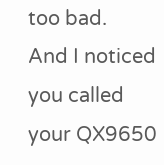too bad.
And I noticed you called your QX9650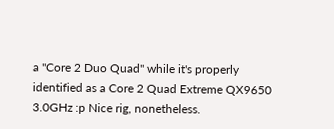a "Core 2 Duo Quad" while it's properly identified as a Core 2 Quad Extreme QX9650 3.0GHz :p Nice rig, nonetheless.